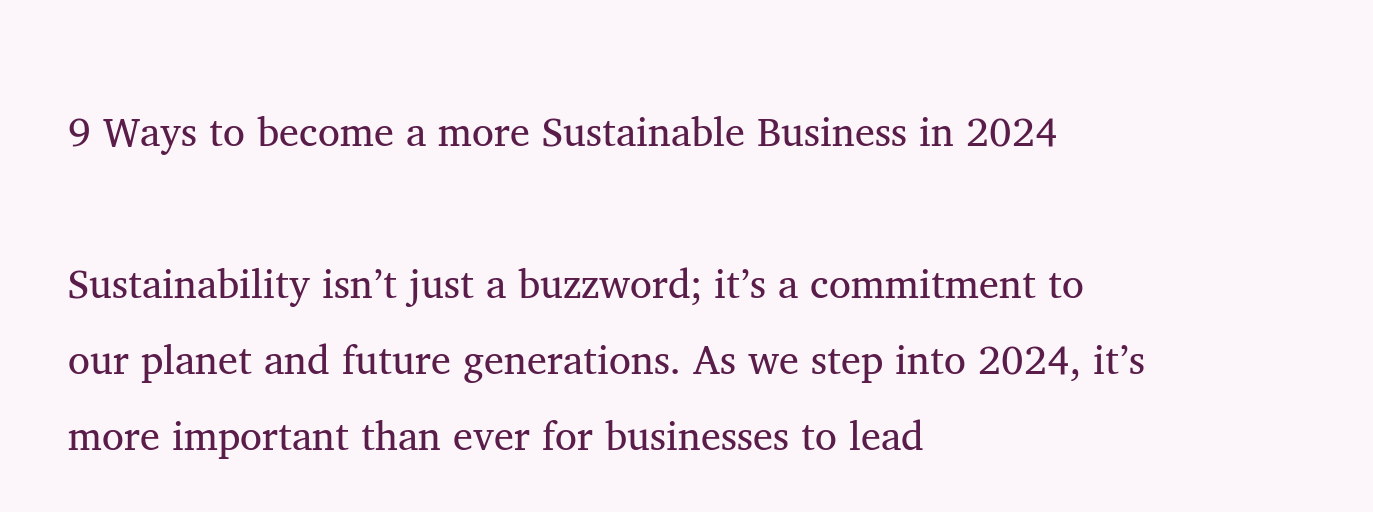9 Ways to become a more Sustainable Business in 2024

Sustainability isn’t just a buzzword; it’s a commitment to our planet and future generations. As we step into 2024, it’s more important than ever for businesses to lead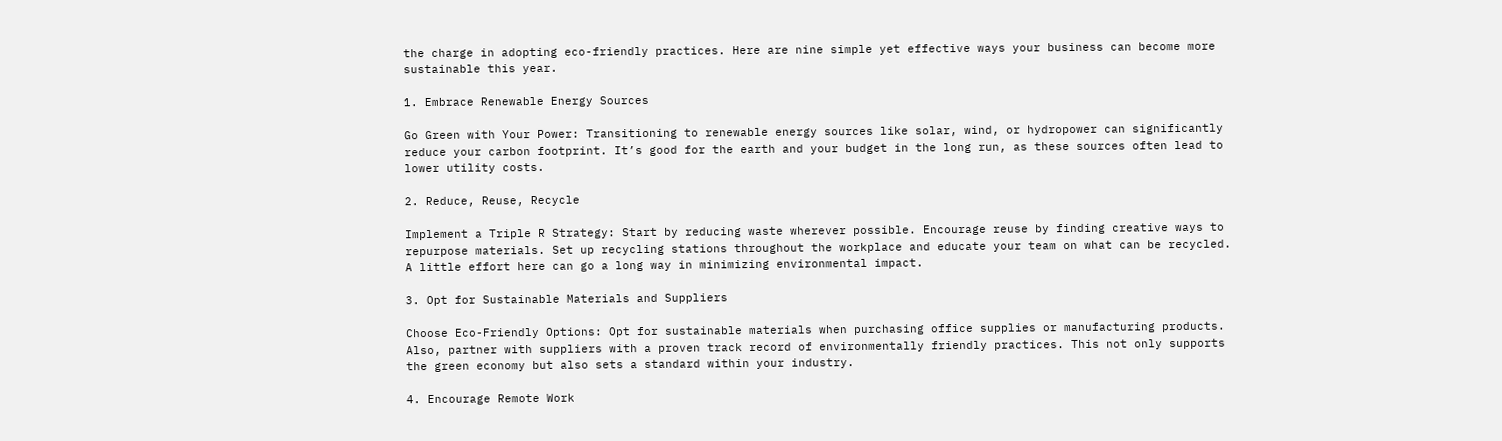the charge in adopting eco-friendly practices. Here are nine simple yet effective ways your business can become more sustainable this year.

1. Embrace Renewable Energy Sources

Go Green with Your Power: Transitioning to renewable energy sources like solar, wind, or hydropower can significantly reduce your carbon footprint. It’s good for the earth and your budget in the long run, as these sources often lead to lower utility costs.

2. Reduce, Reuse, Recycle

Implement a Triple R Strategy: Start by reducing waste wherever possible. Encourage reuse by finding creative ways to repurpose materials. Set up recycling stations throughout the workplace and educate your team on what can be recycled. A little effort here can go a long way in minimizing environmental impact.

3. Opt for Sustainable Materials and Suppliers

Choose Eco-Friendly Options: Opt for sustainable materials when purchasing office supplies or manufacturing products. Also, partner with suppliers with a proven track record of environmentally friendly practices. This not only supports the green economy but also sets a standard within your industry.

4. Encourage Remote Work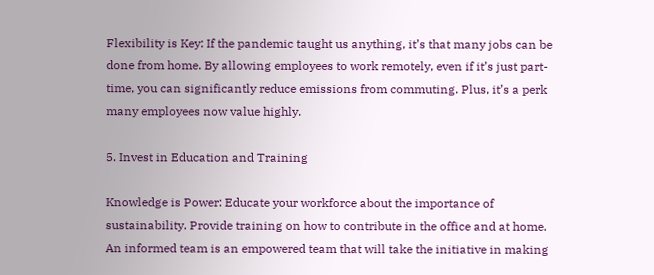Flexibility is Key: If the pandemic taught us anything, it’s that many jobs can be done from home. By allowing employees to work remotely, even if it’s just part-time, you can significantly reduce emissions from commuting. Plus, it’s a perk many employees now value highly.

5. Invest in Education and Training

Knowledge is Power: Educate your workforce about the importance of sustainability. Provide training on how to contribute in the office and at home. An informed team is an empowered team that will take the initiative in making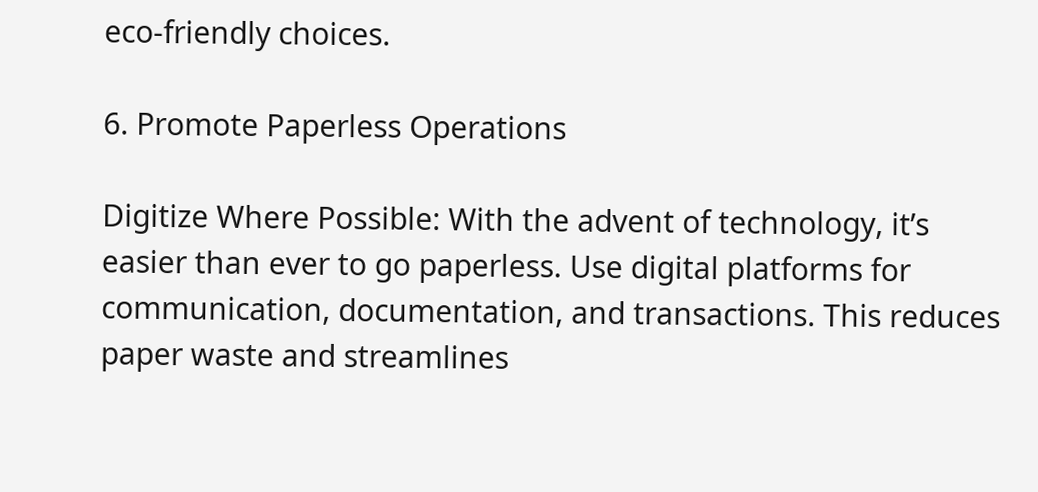eco-friendly choices.

6. Promote Paperless Operations

Digitize Where Possible: With the advent of technology, it’s easier than ever to go paperless. Use digital platforms for communication, documentation, and transactions. This reduces paper waste and streamlines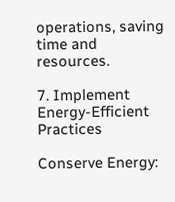operations, saving time and resources.

7. Implement Energy-Efficient Practices

Conserve Energy: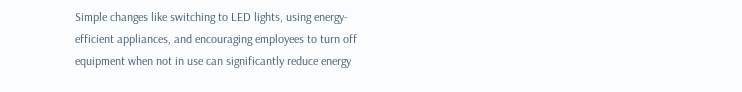Simple changes like switching to LED lights, using energy-efficient appliances, and encouraging employees to turn off equipment when not in use can significantly reduce energy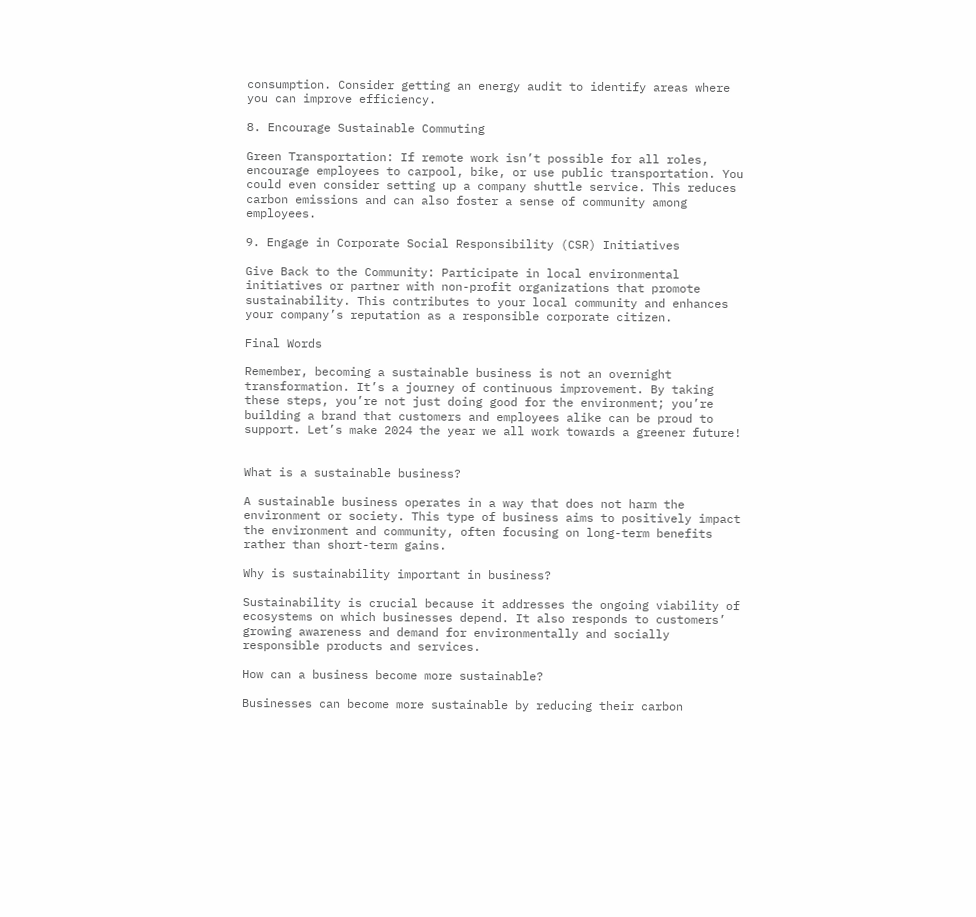consumption. Consider getting an energy audit to identify areas where you can improve efficiency.

8. Encourage Sustainable Commuting

Green Transportation: If remote work isn’t possible for all roles, encourage employees to carpool, bike, or use public transportation. You could even consider setting up a company shuttle service. This reduces carbon emissions and can also foster a sense of community among employees.

9. Engage in Corporate Social Responsibility (CSR) Initiatives

Give Back to the Community: Participate in local environmental initiatives or partner with non-profit organizations that promote sustainability. This contributes to your local community and enhances your company’s reputation as a responsible corporate citizen.

Final Words

Remember, becoming a sustainable business is not an overnight transformation. It’s a journey of continuous improvement. By taking these steps, you’re not just doing good for the environment; you’re building a brand that customers and employees alike can be proud to support. Let’s make 2024 the year we all work towards a greener future!


What is a sustainable business?

A sustainable business operates in a way that does not harm the environment or society. This type of business aims to positively impact the environment and community, often focusing on long-term benefits rather than short-term gains.

Why is sustainability important in business?

Sustainability is crucial because it addresses the ongoing viability of ecosystems on which businesses depend. It also responds to customers’ growing awareness and demand for environmentally and socially responsible products and services.

How can a business become more sustainable?

Businesses can become more sustainable by reducing their carbon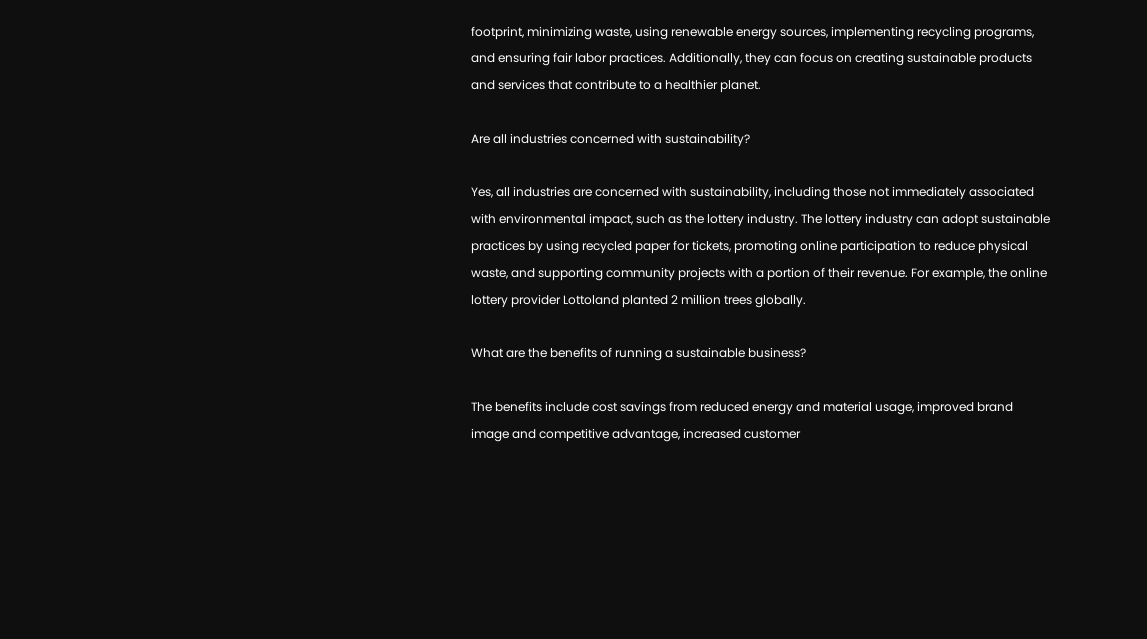footprint, minimizing waste, using renewable energy sources, implementing recycling programs, and ensuring fair labor practices. Additionally, they can focus on creating sustainable products and services that contribute to a healthier planet.

Are all industries concerned with sustainability?

Yes, all industries are concerned with sustainability, including those not immediately associated with environmental impact, such as the lottery industry. The lottery industry can adopt sustainable practices by using recycled paper for tickets, promoting online participation to reduce physical waste, and supporting community projects with a portion of their revenue. For example, the online lottery provider Lottoland planted 2 million trees globally.

What are the benefits of running a sustainable business?

The benefits include cost savings from reduced energy and material usage, improved brand image and competitive advantage, increased customer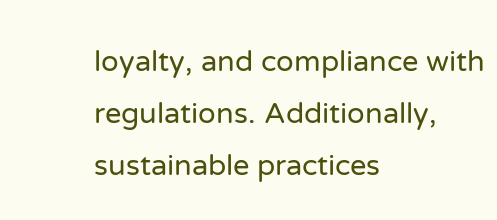loyalty, and compliance with regulations. Additionally, sustainable practices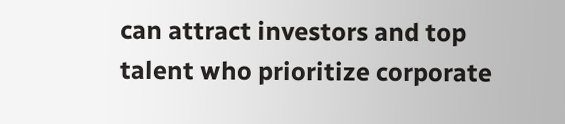can attract investors and top talent who prioritize corporate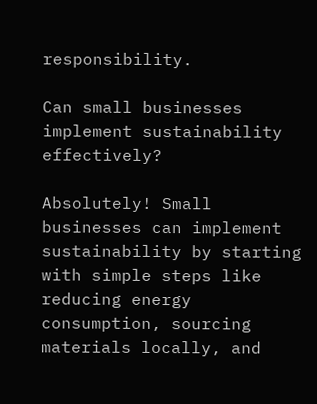responsibility.

Can small businesses implement sustainability effectively?

Absolutely! Small businesses can implement sustainability by starting with simple steps like reducing energy consumption, sourcing materials locally, and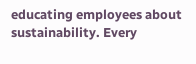educating employees about sustainability. Every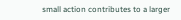small action contributes to a larger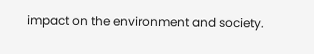impact on the environment and society.